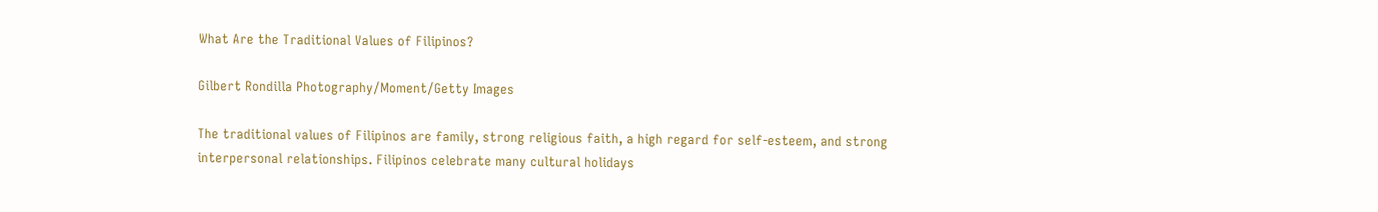What Are the Traditional Values of Filipinos?

Gilbert Rondilla Photography/Moment/Getty Images

The traditional values of Filipinos are family, strong religious faith, a high regard for self-esteem, and strong interpersonal relationships. Filipinos celebrate many cultural holidays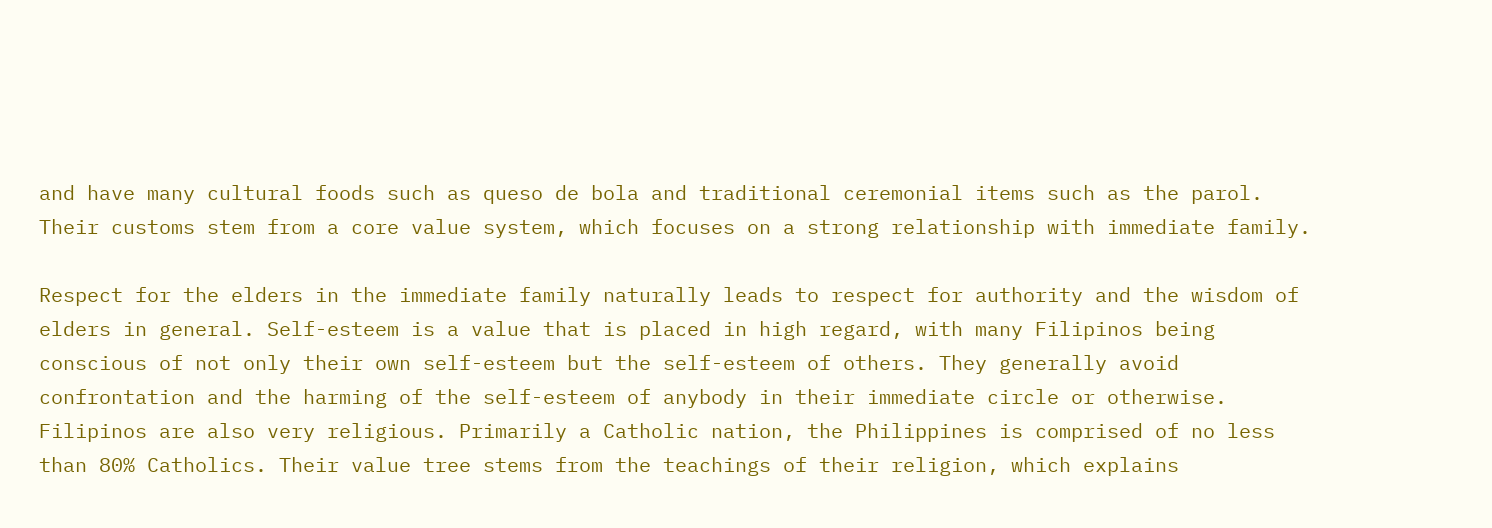and have many cultural foods such as queso de bola and traditional ceremonial items such as the parol. Their customs stem from a core value system, which focuses on a strong relationship with immediate family.

Respect for the elders in the immediate family naturally leads to respect for authority and the wisdom of elders in general. Self-esteem is a value that is placed in high regard, with many Filipinos being conscious of not only their own self-esteem but the self-esteem of others. They generally avoid confrontation and the harming of the self-esteem of anybody in their immediate circle or otherwise. Filipinos are also very religious. Primarily a Catholic nation, the Philippines is comprised of no less than 80% Catholics. Their value tree stems from the teachings of their religion, which explains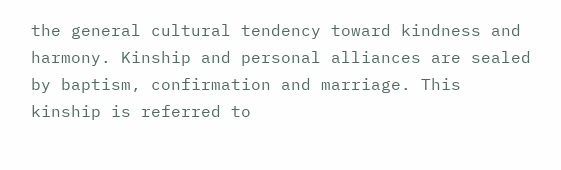the general cultural tendency toward kindness and harmony. Kinship and personal alliances are sealed by baptism, confirmation and marriage. This kinship is referred to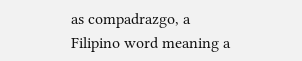as compadrazgo, a Filipino word meaning a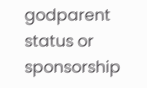godparent status or sponsorship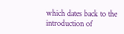which dates back to the introduction of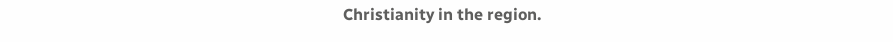Christianity in the region.